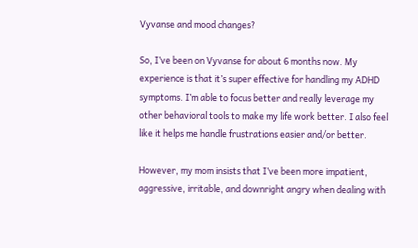Vyvanse and mood changes?

So, I’ve been on Vyvanse for about 6 months now. My experience is that it’s super effective for handling my ADHD symptoms. I’m able to focus better and really leverage my other behavioral tools to make my life work better. I also feel like it helps me handle frustrations easier and/or better.

However, my mom insists that I’ve been more impatient, aggressive, irritable, and downright angry when dealing with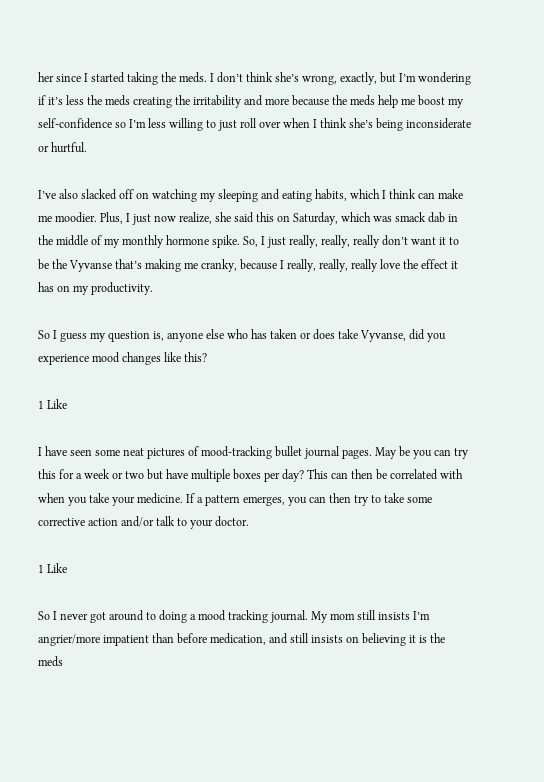her since I started taking the meds. I don’t think she’s wrong, exactly, but I’m wondering if it’s less the meds creating the irritability and more because the meds help me boost my self-confidence so I’m less willing to just roll over when I think she’s being inconsiderate or hurtful.

I’ve also slacked off on watching my sleeping and eating habits, which I think can make me moodier. Plus, I just now realize, she said this on Saturday, which was smack dab in the middle of my monthly hormone spike. So, I just really, really, really don’t want it to be the Vyvanse that’s making me cranky, because I really, really, really love the effect it has on my productivity.

So I guess my question is, anyone else who has taken or does take Vyvanse, did you experience mood changes like this?

1 Like

I have seen some neat pictures of mood-tracking bullet journal pages. May be you can try this for a week or two but have multiple boxes per day? This can then be correlated with when you take your medicine. If a pattern emerges, you can then try to take some corrective action and/or talk to your doctor.

1 Like

So I never got around to doing a mood tracking journal. My mom still insists I’m angrier/more impatient than before medication, and still insists on believing it is the meds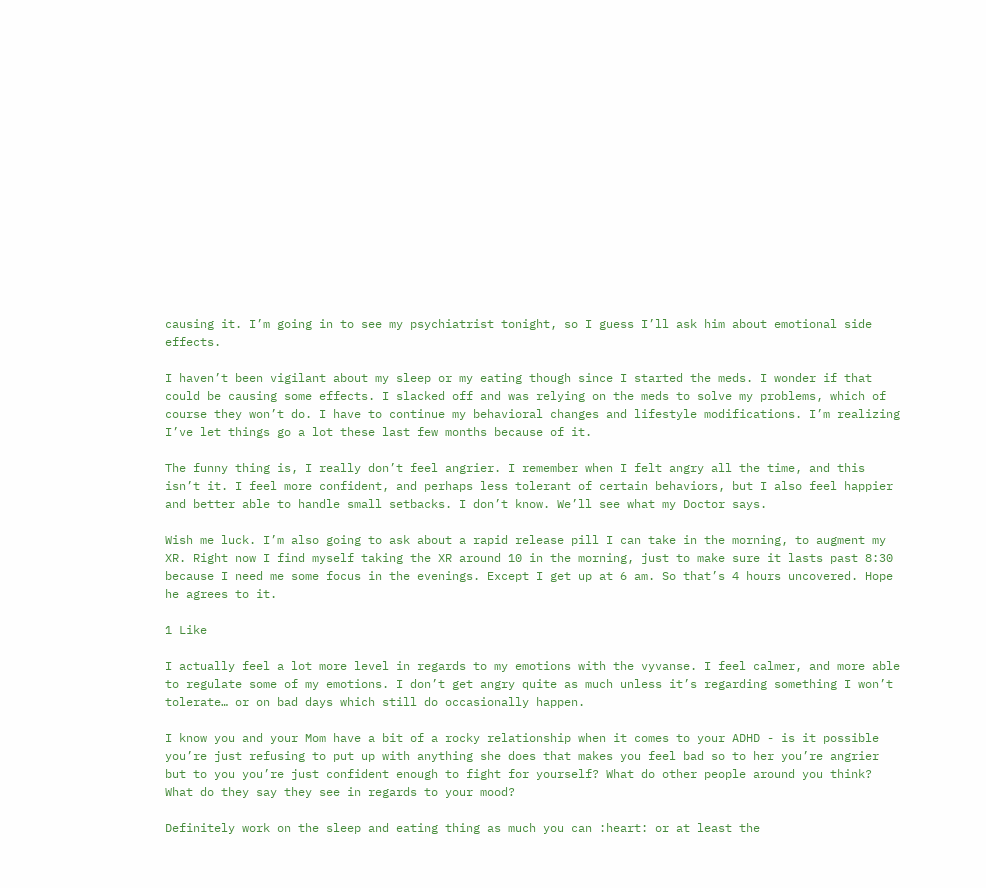causing it. I’m going in to see my psychiatrist tonight, so I guess I’ll ask him about emotional side effects.

I haven’t been vigilant about my sleep or my eating though since I started the meds. I wonder if that could be causing some effects. I slacked off and was relying on the meds to solve my problems, which of course they won’t do. I have to continue my behavioral changes and lifestyle modifications. I’m realizing I’ve let things go a lot these last few months because of it.

The funny thing is, I really don’t feel angrier. I remember when I felt angry all the time, and this isn’t it. I feel more confident, and perhaps less tolerant of certain behaviors, but I also feel happier and better able to handle small setbacks. I don’t know. We’ll see what my Doctor says.

Wish me luck. I’m also going to ask about a rapid release pill I can take in the morning, to augment my XR. Right now I find myself taking the XR around 10 in the morning, just to make sure it lasts past 8:30 because I need me some focus in the evenings. Except I get up at 6 am. So that’s 4 hours uncovered. Hope he agrees to it.

1 Like

I actually feel a lot more level in regards to my emotions with the vyvanse. I feel calmer, and more able to regulate some of my emotions. I don’t get angry quite as much unless it’s regarding something I won’t tolerate… or on bad days which still do occasionally happen.

I know you and your Mom have a bit of a rocky relationship when it comes to your ADHD - is it possible you’re just refusing to put up with anything she does that makes you feel bad so to her you’re angrier but to you you’re just confident enough to fight for yourself? What do other people around you think? What do they say they see in regards to your mood?

Definitely work on the sleep and eating thing as much you can :heart: or at least the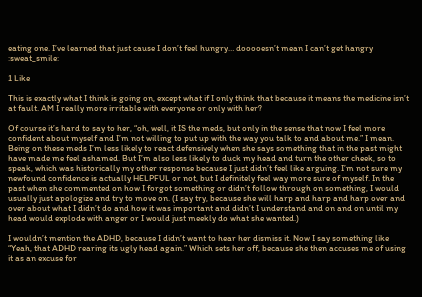eating one. I’ve learned that just cause I don’t feel hungry… dooooesn’t mean I can’t get hangry :sweat_smile:

1 Like

This is exactly what I think is going on, except what if I only think that because it means the medicine isn’t at fault. AM I really more irritable with everyone or only with her?

Of course it’s hard to say to her, “oh, well, it IS the meds, but only in the sense that now I feel more confident about myself and I’m not willing to put up with the way you talk to and about me.” I mean. Being on these meds I’m less likely to react defensively when she says something that in the past might have made me feel ashamed. But I’m also less likely to duck my head and turn the other cheek, so to speak, which was historically my other response because I just didn’t feel like arguing. I’m not sure my newfound confidence is actually HELPFUL or not, but I definitely feel way more sure of myself. In the past when she commented on how I forgot something or didn’t follow through on something, I would usually just apologize and try to move on. (I say try, because she will harp and harp and harp over and over about what I didn’t do and how it was important and didn’t I understand and on and on until my head would explode with anger or I would just meekly do what she wanted.)

I wouldn’t mention the ADHD, because I didn’t want to hear her dismiss it. Now I say something like “Yeah, that ADHD rearing its ugly head again.” Which sets her off, because she then accuses me of using it as an excuse for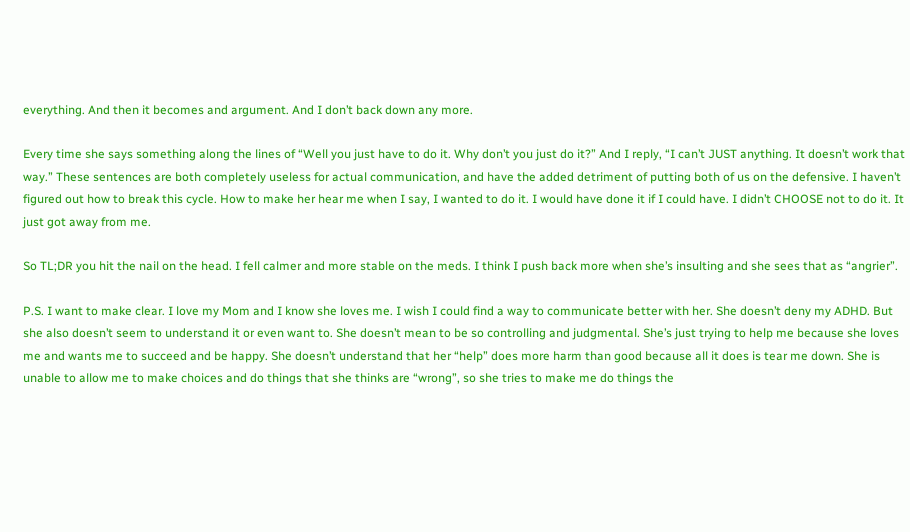everything. And then it becomes and argument. And I don’t back down any more.

Every time she says something along the lines of “Well you just have to do it. Why don’t you just do it?” And I reply, “I can’t JUST anything. It doesn’t work that way.” These sentences are both completely useless for actual communication, and have the added detriment of putting both of us on the defensive. I haven’t figured out how to break this cycle. How to make her hear me when I say, I wanted to do it. I would have done it if I could have. I didn’t CHOOSE not to do it. It just got away from me.

So TL;DR you hit the nail on the head. I fell calmer and more stable on the meds. I think I push back more when she’s insulting and she sees that as “angrier”.

P.S. I want to make clear. I love my Mom and I know she loves me. I wish I could find a way to communicate better with her. She doesn’t deny my ADHD. But she also doesn’t seem to understand it or even want to. She doesn’t mean to be so controlling and judgmental. She’s just trying to help me because she loves me and wants me to succeed and be happy. She doesn’t understand that her “help” does more harm than good because all it does is tear me down. She is unable to allow me to make choices and do things that she thinks are “wrong”, so she tries to make me do things the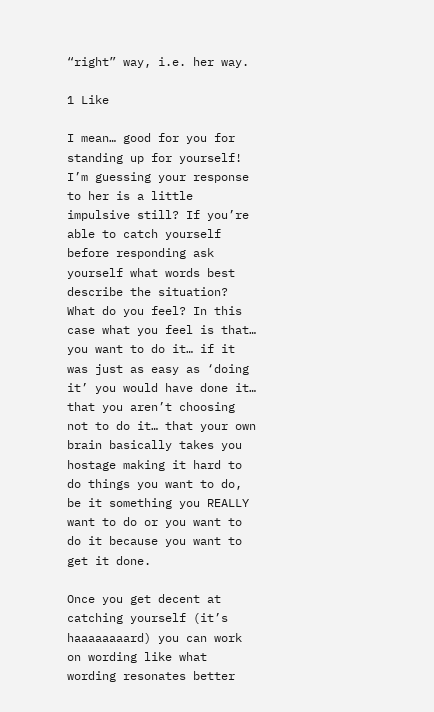“right” way, i.e. her way.

1 Like

I mean… good for you for standing up for yourself! I’m guessing your response to her is a little impulsive still? If you’re able to catch yourself before responding ask yourself what words best describe the situation? What do you feel? In this case what you feel is that… you want to do it… if it was just as easy as ‘doing it’ you would have done it… that you aren’t choosing not to do it… that your own brain basically takes you hostage making it hard to do things you want to do, be it something you REALLY want to do or you want to do it because you want to get it done.

Once you get decent at catching yourself (it’s haaaaaaaard) you can work on wording like what wording resonates better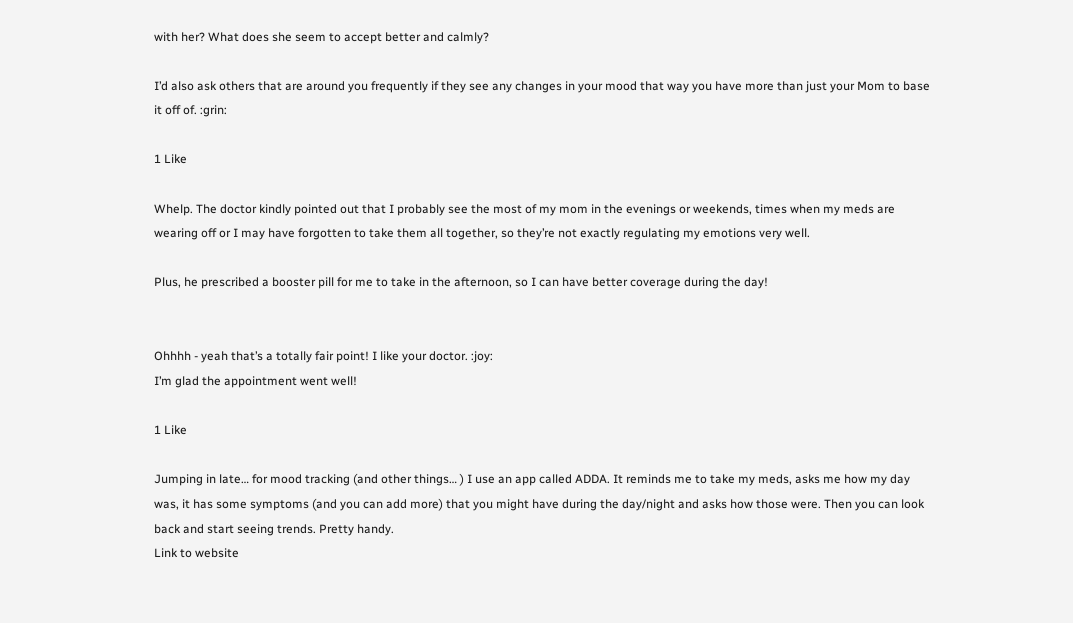with her? What does she seem to accept better and calmly?

I’d also ask others that are around you frequently if they see any changes in your mood that way you have more than just your Mom to base it off of. :grin:

1 Like

Whelp. The doctor kindly pointed out that I probably see the most of my mom in the evenings or weekends, times when my meds are wearing off or I may have forgotten to take them all together, so they’re not exactly regulating my emotions very well.

Plus, he prescribed a booster pill for me to take in the afternoon, so I can have better coverage during the day!


Ohhhh - yeah that’s a totally fair point! I like your doctor. :joy:
I’m glad the appointment went well!

1 Like

Jumping in late… for mood tracking (and other things… ) I use an app called ADDA. It reminds me to take my meds, asks me how my day was, it has some symptoms (and you can add more) that you might have during the day/night and asks how those were. Then you can look back and start seeing trends. Pretty handy.
Link to website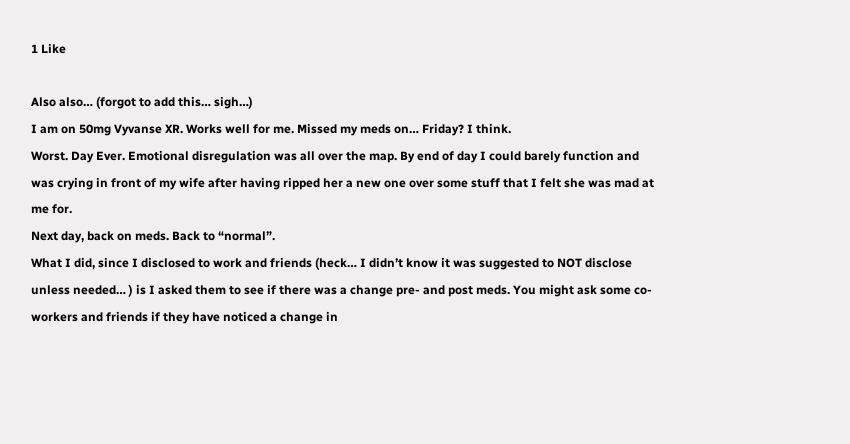1 Like

Also also… (forgot to add this… sigh…)
I am on 50mg Vyvanse XR. Works well for me. Missed my meds on… Friday? I think.
Worst. Day Ever. Emotional disregulation was all over the map. By end of day I could barely function and was crying in front of my wife after having ripped her a new one over some stuff that I felt she was mad at me for.
Next day, back on meds. Back to “normal”.
What I did, since I disclosed to work and friends (heck… I didn’t know it was suggested to NOT disclose unless needed… ) is I asked them to see if there was a change pre- and post meds. You might ask some co-workers and friends if they have noticed a change in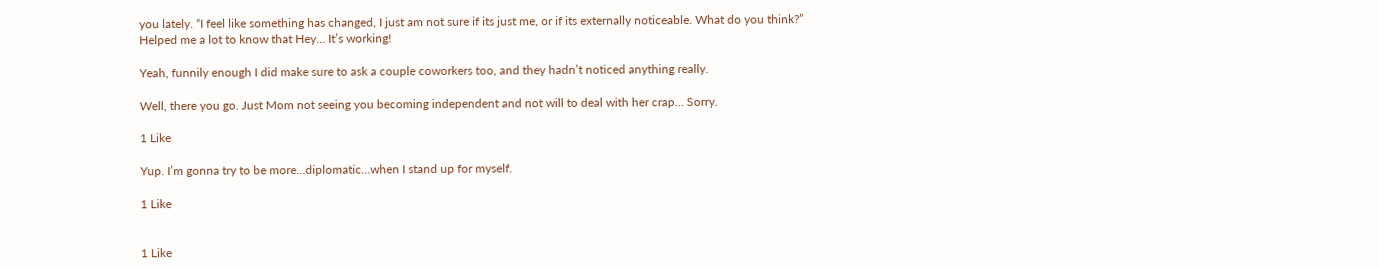you lately. “I feel like something has changed, I just am not sure if its just me, or if its externally noticeable. What do you think?”
Helped me a lot to know that Hey… It’s working!

Yeah, funnily enough I did make sure to ask a couple coworkers too, and they hadn’t noticed anything really.

Well, there you go. Just Mom not seeing you becoming independent and not will to deal with her crap… Sorry.

1 Like

Yup. I’m gonna try to be more…diplomatic…when I stand up for myself.

1 Like


1 Like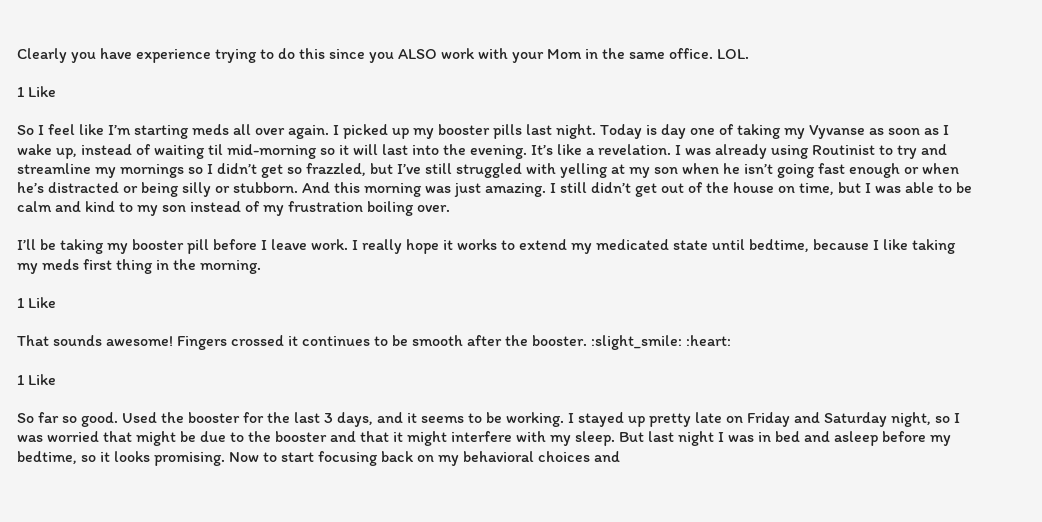Clearly you have experience trying to do this since you ALSO work with your Mom in the same office. LOL.

1 Like

So I feel like I’m starting meds all over again. I picked up my booster pills last night. Today is day one of taking my Vyvanse as soon as I wake up, instead of waiting til mid-morning so it will last into the evening. It’s like a revelation. I was already using Routinist to try and streamline my mornings so I didn’t get so frazzled, but I’ve still struggled with yelling at my son when he isn’t going fast enough or when he’s distracted or being silly or stubborn. And this morning was just amazing. I still didn’t get out of the house on time, but I was able to be calm and kind to my son instead of my frustration boiling over.

I’ll be taking my booster pill before I leave work. I really hope it works to extend my medicated state until bedtime, because I like taking my meds first thing in the morning.

1 Like

That sounds awesome! Fingers crossed it continues to be smooth after the booster. :slight_smile: :heart:

1 Like

So far so good. Used the booster for the last 3 days, and it seems to be working. I stayed up pretty late on Friday and Saturday night, so I was worried that might be due to the booster and that it might interfere with my sleep. But last night I was in bed and asleep before my bedtime, so it looks promising. Now to start focusing back on my behavioral choices and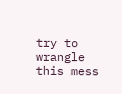try to wrangle this mess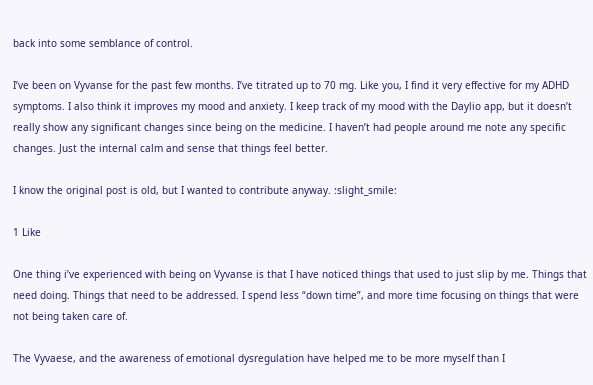back into some semblance of control.

I’ve been on Vyvanse for the past few months. I’ve titrated up to 70 mg. Like you, I find it very effective for my ADHD symptoms. I also think it improves my mood and anxiety. I keep track of my mood with the Daylio app, but it doesn’t really show any significant changes since being on the medicine. I haven’t had people around me note any specific changes. Just the internal calm and sense that things feel better.

I know the original post is old, but I wanted to contribute anyway. :slight_smile:

1 Like

One thing i’ve experienced with being on Vyvanse is that I have noticed things that used to just slip by me. Things that need doing. Things that need to be addressed. I spend less “down time”, and more time focusing on things that were not being taken care of.

The Vyvaese, and the awareness of emotional dysregulation have helped me to be more myself than I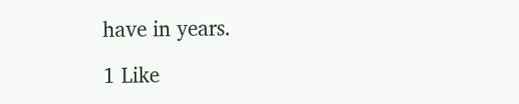have in years.

1 Like